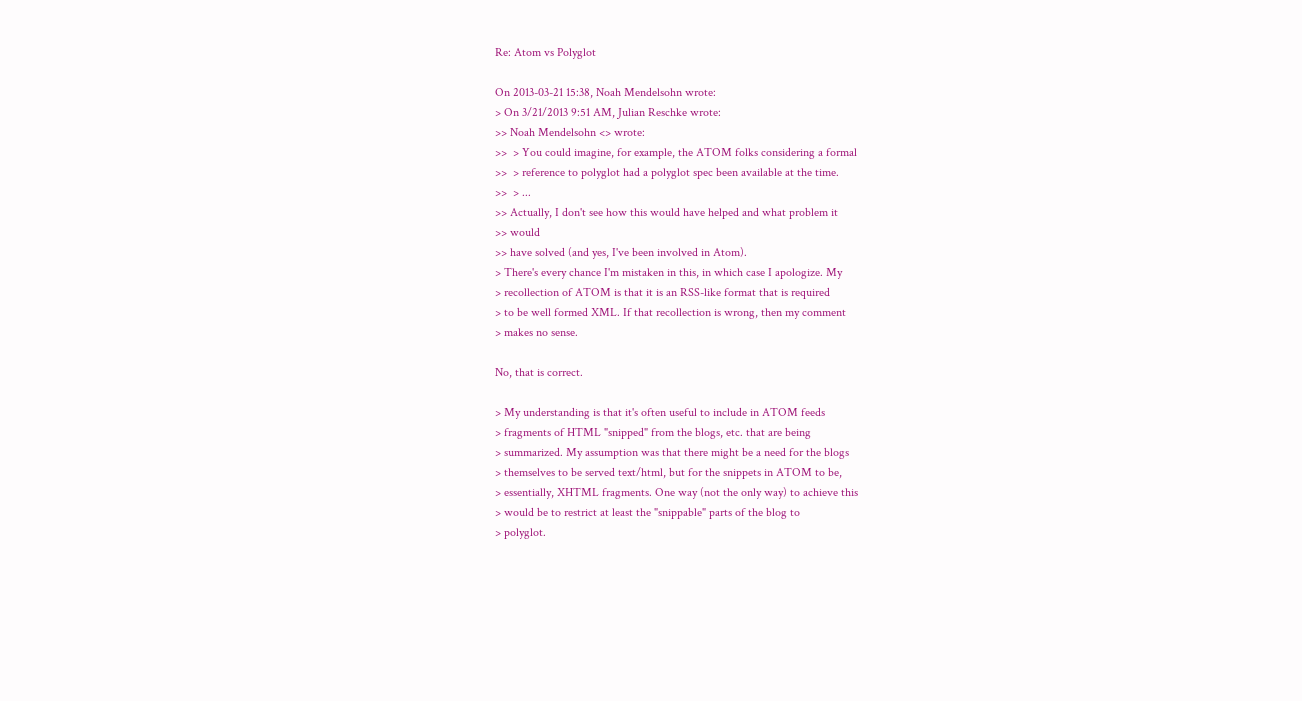Re: Atom vs Polyglot

On 2013-03-21 15:38, Noah Mendelsohn wrote:
> On 3/21/2013 9:51 AM, Julian Reschke wrote:
>> Noah Mendelsohn <> wrote:
>>  > You could imagine, for example, the ATOM folks considering a formal
>>  > reference to polyglot had a polyglot spec been available at the time.
>>  > ...
>> Actually, I don't see how this would have helped and what problem it
>> would
>> have solved (and yes, I've been involved in Atom).
> There's every chance I'm mistaken in this, in which case I apologize. My
> recollection of ATOM is that it is an RSS-like format that is required
> to be well formed XML. If that recollection is wrong, then my comment
> makes no sense.

No, that is correct.

> My understanding is that it's often useful to include in ATOM feeds
> fragments of HTML "snipped" from the blogs, etc. that are being
> summarized. My assumption was that there might be a need for the blogs
> themselves to be served text/html, but for the snippets in ATOM to be,
> essentially, XHTML fragments. One way (not the only way) to achieve this
> would be to restrict at least the "snippable" parts of the blog to
> polyglot.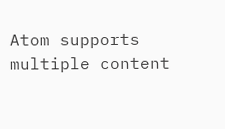Atom supports multiple content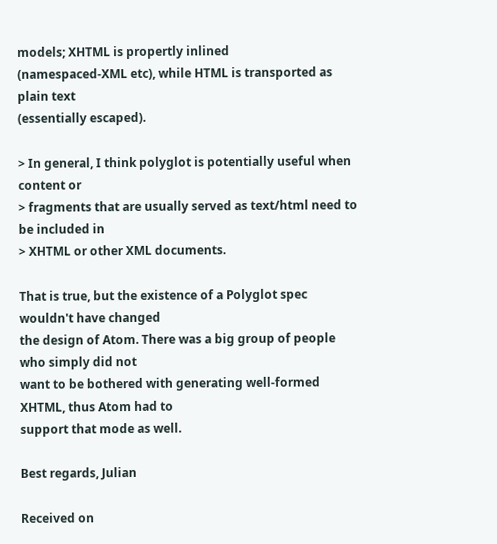models; XHTML is propertly inlined
(namespaced-XML etc), while HTML is transported as plain text
(essentially escaped).

> In general, I think polyglot is potentially useful when content or
> fragments that are usually served as text/html need to be included in
> XHTML or other XML documents.

That is true, but the existence of a Polyglot spec wouldn't have changed
the design of Atom. There was a big group of people who simply did not
want to be bothered with generating well-formed XHTML, thus Atom had to
support that mode as well.

Best regards, Julian

Received on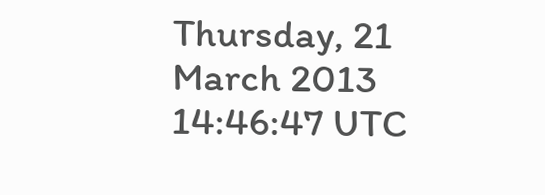Thursday, 21 March 2013 14:46:47 UTC